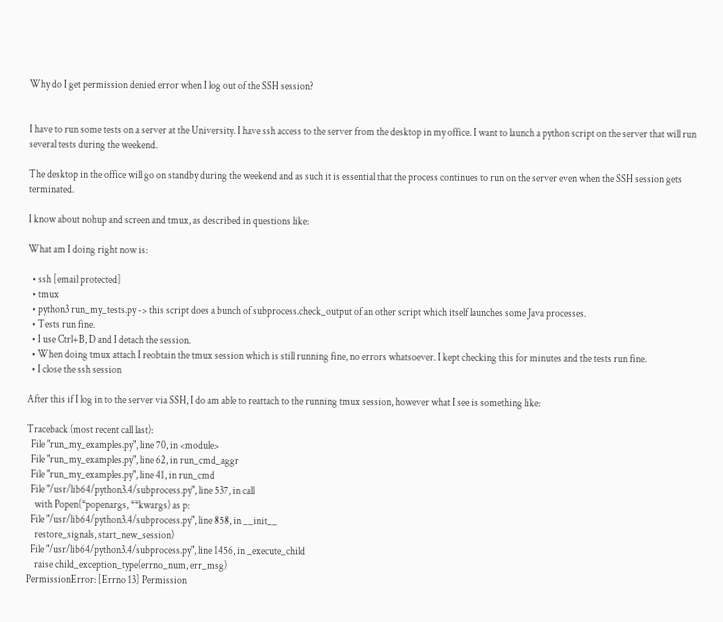Why do I get permission denied error when I log out of the SSH session?


I have to run some tests on a server at the University. I have ssh access to the server from the desktop in my office. I want to launch a python script on the server that will run several tests during the weekend.

The desktop in the office will go on standby during the weekend and as such it is essential that the process continues to run on the server even when the SSH session gets terminated.

I know about nohup and screen and tmux, as described in questions like:

What am I doing right now is:

  • ssh [email protected]
  • tmux
  • python3 run_my_tests.py -> this script does a bunch of subprocess.check_output of an other script which itself launches some Java processes.
  • Tests run fine.
  • I use Ctrl+B, D and I detach the session.
  • When doing tmux attach I reobtain the tmux session which is still running fine, no errors whatsoever. I kept checking this for minutes and the tests run fine.
  • I close the ssh session

After this if I log in to the server via SSH, I do am able to reattach to the running tmux session, however what I see is something like:

Traceback (most recent call last):
  File "run_my_examples.py", line 70, in <module>
  File "run_my_examples.py", line 62, in run_cmd_aggr
  File "run_my_examples.py", line 41, in run_cmd
  File "/usr/lib64/python3.4/subprocess.py", line 537, in call
    with Popen(*popenargs, **kwargs) as p:
  File "/usr/lib64/python3.4/subprocess.py", line 858, in __init__
    restore_signals, start_new_session)
  File "/usr/lib64/python3.4/subprocess.py", line 1456, in _execute_child
    raise child_exception_type(errno_num, err_msg)
PermissionError: [Errno 13] Permission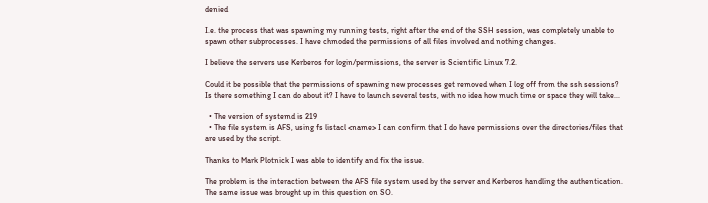denied

I.e. the process that was spawning my running tests, right after the end of the SSH session, was completely unable to spawn other subprocesses. I have chmoded the permissions of all files involved and nothing changes.

I believe the servers use Kerberos for login/permissions, the server is Scientific Linux 7.2.

Could it be possible that the permissions of spawning new processes get removed when I log off from the ssh sessions? Is there something I can do about it? I have to launch several tests, with no idea how much time or space they will take...

  • The version of systemd is 219
  • The file system is AFS, using fs listacl <name> I can confirm that I do have permissions over the directories/files that are used by the script.

Thanks to Mark Plotnick I was able to identify and fix the issue.

The problem is the interaction between the AFS file system used by the server and Kerberos handling the authentication. The same issue was brought up in this question on SO.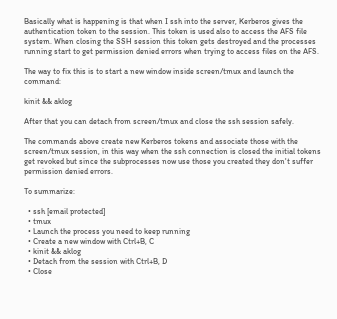Basically what is happening is that when I ssh into the server, Kerberos gives the authentication token to the session. This token is used also to access the AFS file system. When closing the SSH session this token gets destroyed and the processes running start to get permission denied errors when trying to access files on the AFS.

The way to fix this is to start a new window inside screen/tmux and launch the command:

kinit && aklog

After that you can detach from screen/tmux and close the ssh session safely.

The commands above create new Kerberos tokens and associate those with the screen/tmux session, in this way when the ssh connection is closed the initial tokens get revoked but since the subprocesses now use those you created they don't suffer permission denied errors.

To summarize:

  • ssh [email protected]
  • tmux
  • Launch the process you need to keep running
  • Create a new window with Ctrl+B, C
  • kinit && aklog
  • Detach from the session with Ctrl+B, D
  • Close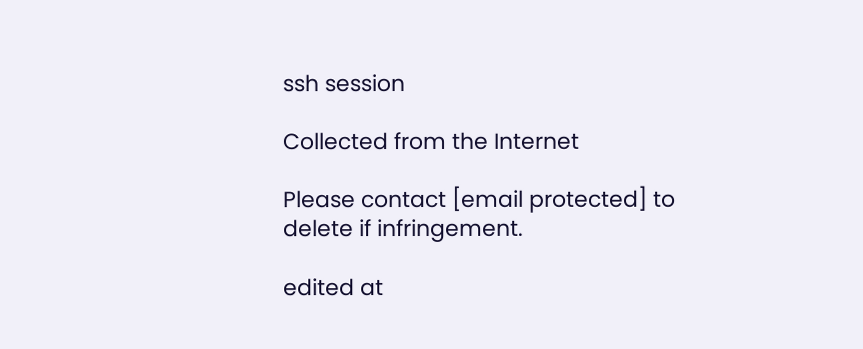ssh session

Collected from the Internet

Please contact [email protected] to delete if infringement.

edited at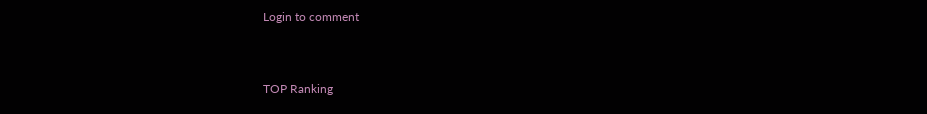Login to comment


TOP Ranking